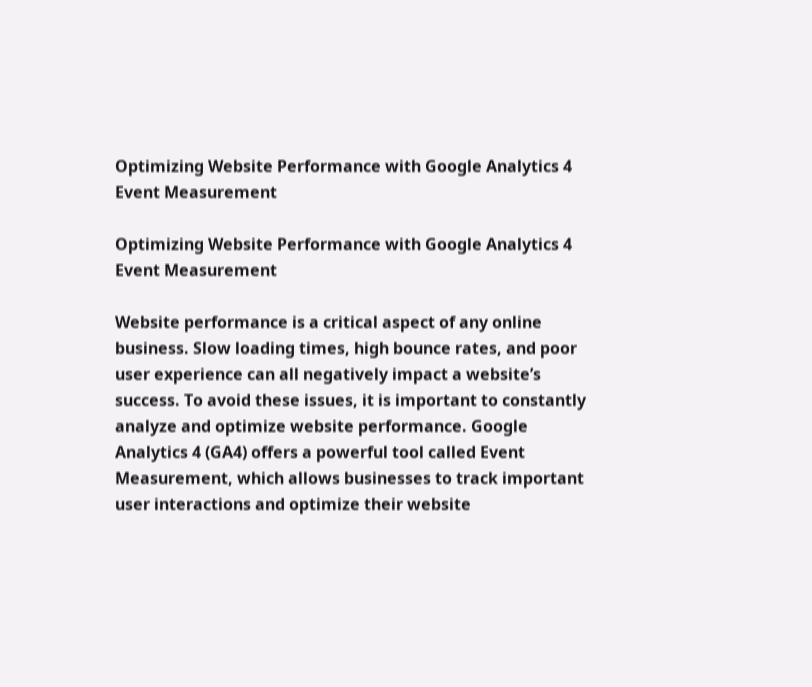Optimizing Website Performance with Google Analytics 4 Event Measurement

Optimizing Website Performance with Google Analytics 4 Event Measurement

Website performance is a critical aspect of any online business. Slow loading times, high bounce rates, and poor user experience can all negatively impact a website’s success. To avoid these issues, it is important to constantly analyze and optimize website performance. Google Analytics 4 (GA4) offers a powerful tool called Event Measurement, which allows businesses to track important user interactions and optimize their website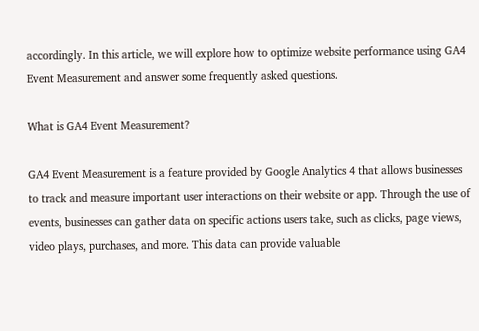accordingly. In this article, we will explore how to optimize website performance using GA4 Event Measurement and answer some frequently asked questions.

What is GA4 Event Measurement?

GA4 Event Measurement is a feature provided by Google Analytics 4 that allows businesses to track and measure important user interactions on their website or app. Through the use of events, businesses can gather data on specific actions users take, such as clicks, page views, video plays, purchases, and more. This data can provide valuable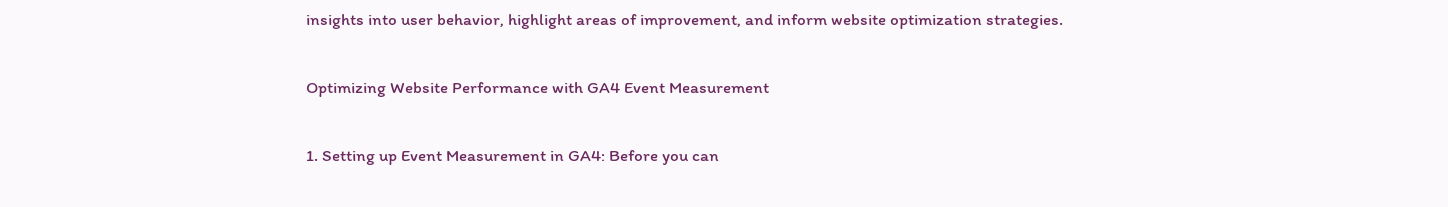insights into user behavior, highlight areas of improvement, and inform website optimization strategies.

Optimizing Website Performance with GA4 Event Measurement

1. Setting up Event Measurement in GA4: Before you can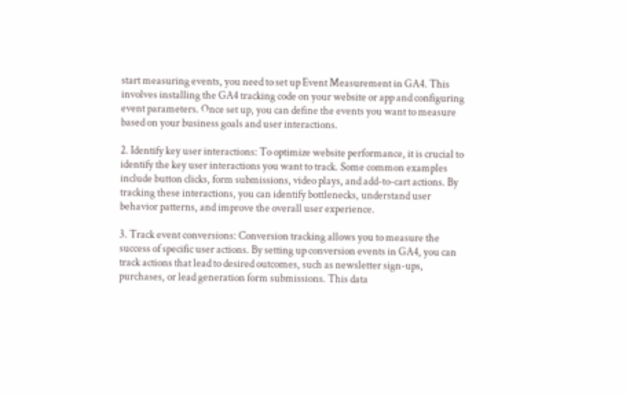start measuring events, you need to set up Event Measurement in GA4. This involves installing the GA4 tracking code on your website or app and configuring event parameters. Once set up, you can define the events you want to measure based on your business goals and user interactions.

2. Identify key user interactions: To optimize website performance, it is crucial to identify the key user interactions you want to track. Some common examples include button clicks, form submissions, video plays, and add-to-cart actions. By tracking these interactions, you can identify bottlenecks, understand user behavior patterns, and improve the overall user experience.

3. Track event conversions: Conversion tracking allows you to measure the success of specific user actions. By setting up conversion events in GA4, you can track actions that lead to desired outcomes, such as newsletter sign-ups, purchases, or lead generation form submissions. This data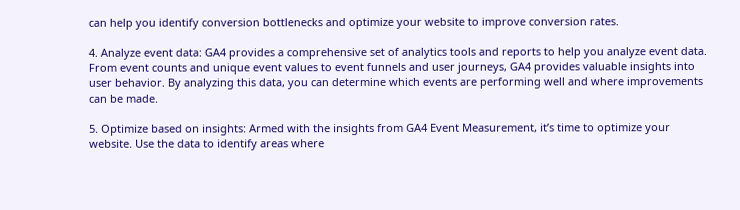can help you identify conversion bottlenecks and optimize your website to improve conversion rates.

4. Analyze event data: GA4 provides a comprehensive set of analytics tools and reports to help you analyze event data. From event counts and unique event values to event funnels and user journeys, GA4 provides valuable insights into user behavior. By analyzing this data, you can determine which events are performing well and where improvements can be made.

5. Optimize based on insights: Armed with the insights from GA4 Event Measurement, it’s time to optimize your website. Use the data to identify areas where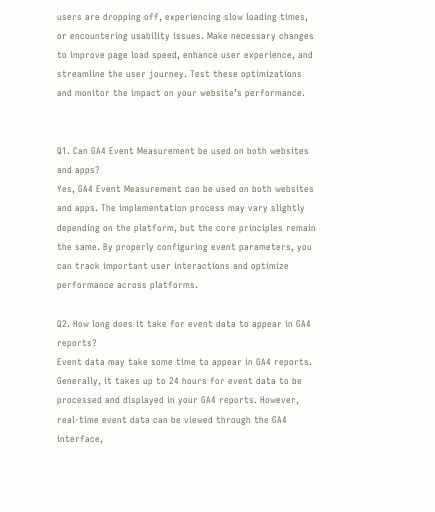users are dropping off, experiencing slow loading times, or encountering usability issues. Make necessary changes to improve page load speed, enhance user experience, and streamline the user journey. Test these optimizations and monitor the impact on your website’s performance.


Q1. Can GA4 Event Measurement be used on both websites and apps?
Yes, GA4 Event Measurement can be used on both websites and apps. The implementation process may vary slightly depending on the platform, but the core principles remain the same. By properly configuring event parameters, you can track important user interactions and optimize performance across platforms.

Q2. How long does it take for event data to appear in GA4 reports?
Event data may take some time to appear in GA4 reports. Generally, it takes up to 24 hours for event data to be processed and displayed in your GA4 reports. However, real-time event data can be viewed through the GA4 interface,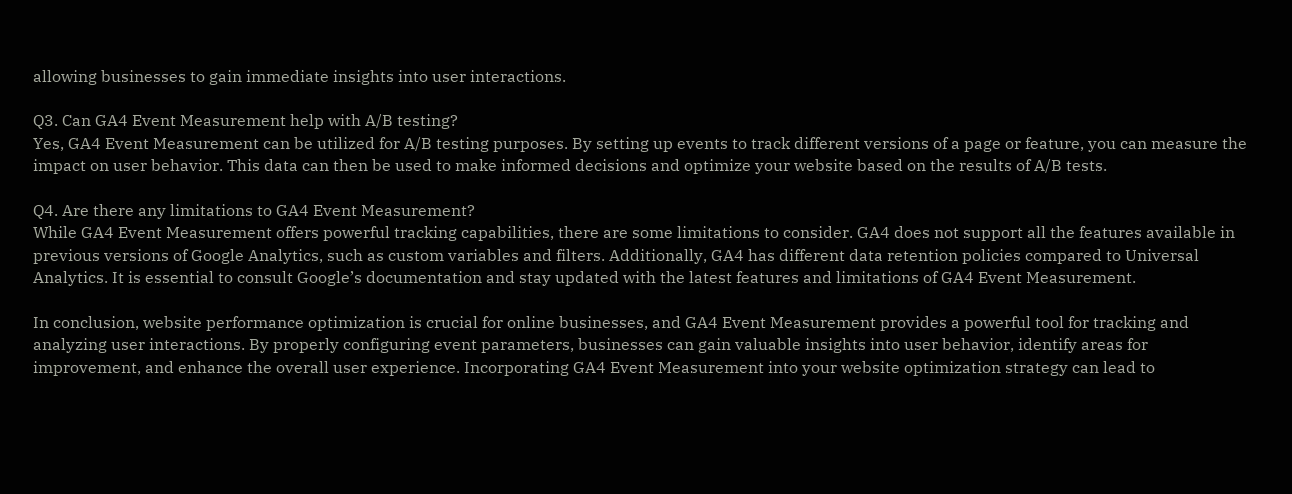allowing businesses to gain immediate insights into user interactions.

Q3. Can GA4 Event Measurement help with A/B testing?
Yes, GA4 Event Measurement can be utilized for A/B testing purposes. By setting up events to track different versions of a page or feature, you can measure the impact on user behavior. This data can then be used to make informed decisions and optimize your website based on the results of A/B tests.

Q4. Are there any limitations to GA4 Event Measurement?
While GA4 Event Measurement offers powerful tracking capabilities, there are some limitations to consider. GA4 does not support all the features available in previous versions of Google Analytics, such as custom variables and filters. Additionally, GA4 has different data retention policies compared to Universal Analytics. It is essential to consult Google’s documentation and stay updated with the latest features and limitations of GA4 Event Measurement.

In conclusion, website performance optimization is crucial for online businesses, and GA4 Event Measurement provides a powerful tool for tracking and analyzing user interactions. By properly configuring event parameters, businesses can gain valuable insights into user behavior, identify areas for improvement, and enhance the overall user experience. Incorporating GA4 Event Measurement into your website optimization strategy can lead to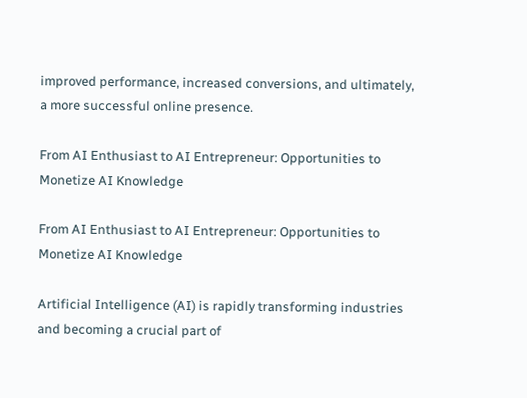improved performance, increased conversions, and ultimately, a more successful online presence.

From AI Enthusiast to AI Entrepreneur: Opportunities to Monetize AI Knowledge

From AI Enthusiast to AI Entrepreneur: Opportunities to Monetize AI Knowledge

Artificial Intelligence (AI) is rapidly transforming industries and becoming a crucial part of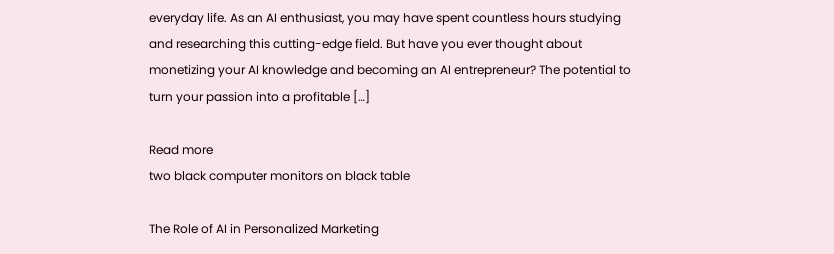everyday life. As an AI enthusiast, you may have spent countless hours studying and researching this cutting-edge field. But have you ever thought about monetizing your AI knowledge and becoming an AI entrepreneur? The potential to turn your passion into a profitable […]

Read more
two black computer monitors on black table

The Role of AI in Personalized Marketing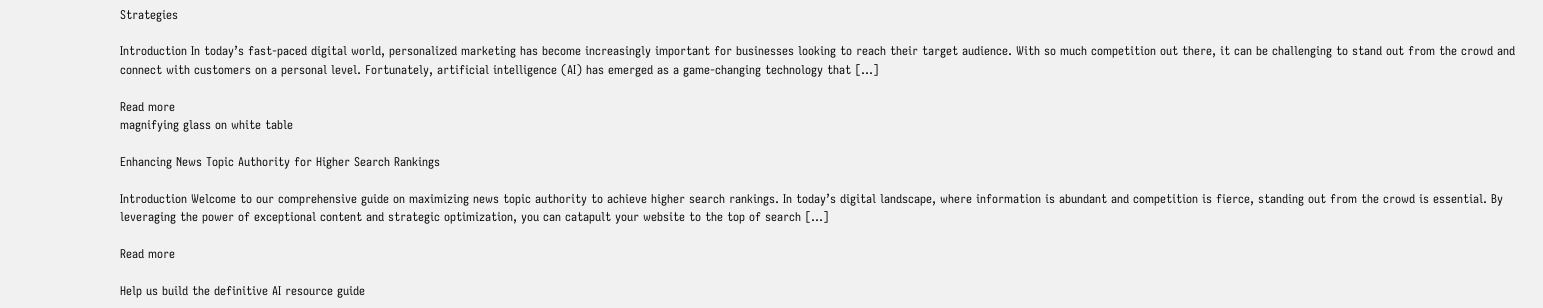Strategies

Introduction In today’s fast-paced digital world, personalized marketing has become increasingly important for businesses looking to reach their target audience. With so much competition out there, it can be challenging to stand out from the crowd and connect with customers on a personal level. Fortunately, artificial intelligence (AI) has emerged as a game-changing technology that […]

Read more
magnifying glass on white table

Enhancing News Topic Authority for Higher Search Rankings

Introduction Welcome to our comprehensive guide on maximizing news topic authority to achieve higher search rankings. In today’s digital landscape, where information is abundant and competition is fierce, standing out from the crowd is essential. By leveraging the power of exceptional content and strategic optimization, you can catapult your website to the top of search […]

Read more

Help us build the definitive AI resource guide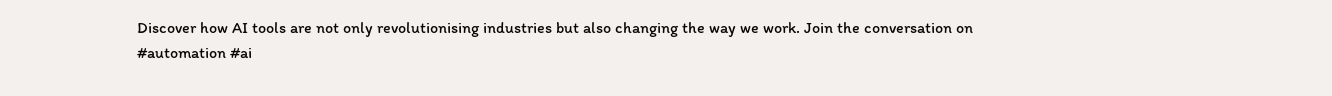Discover how AI tools are not only revolutionising industries but also changing the way we work. Join the conversation on #automation #ai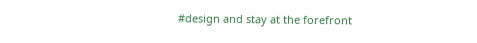#design and stay at the forefront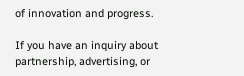of innovation and progress.

If you have an inquiry about partnership, advertising, or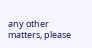any other matters, please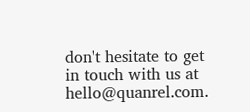don't hesitate to get in touch with us at hello@quanrel.com.